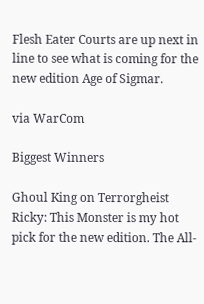Flesh Eater Courts are up next in line to see what is coming for the new edition Age of Sigmar.

via WarCom

Biggest Winners

Ghoul King on Terrorgheist
Ricky: This Monster is my hot pick for the new edition. The All-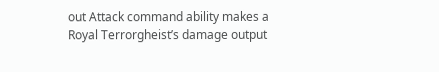out Attack command ability makes a Royal Terrorgheist’s damage output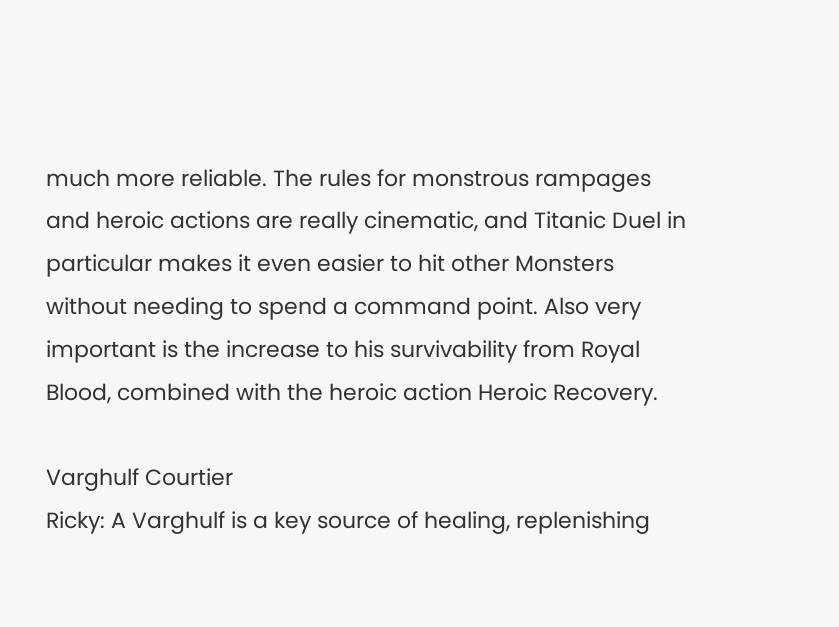much more reliable. The rules for monstrous rampages and heroic actions are really cinematic, and Titanic Duel in particular makes it even easier to hit other Monsters without needing to spend a command point. Also very important is the increase to his survivability from Royal Blood, combined with the heroic action Heroic Recovery.

Varghulf Courtier
Ricky: A Varghulf is a key source of healing, replenishing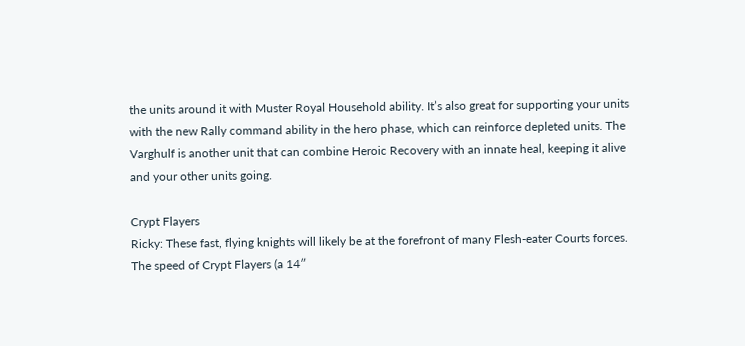the units around it with Muster Royal Household ability. It’s also great for supporting your units with the new Rally command ability in the hero phase, which can reinforce depleted units. The Varghulf is another unit that can combine Heroic Recovery with an innate heal, keeping it alive and your other units going.

Crypt Flayers
Ricky: These fast, flying knights will likely be at the forefront of many Flesh-eater Courts forces. The speed of Crypt Flayers (a 14″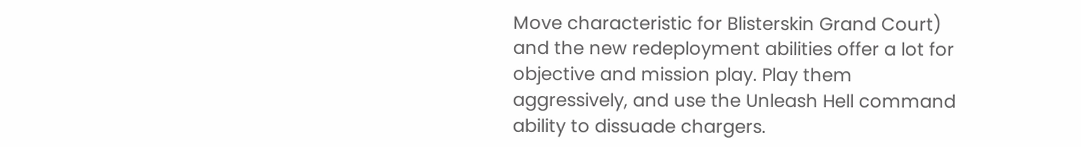Move characteristic for Blisterskin Grand Court) and the new redeployment abilities offer a lot for objective and mission play. Play them aggressively, and use the Unleash Hell command ability to dissuade chargers.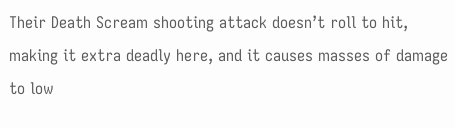Their Death Scream shooting attack doesn’t roll to hit, making it extra deadly here, and it causes masses of damage to low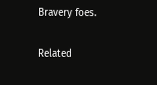Bravery foes.

Related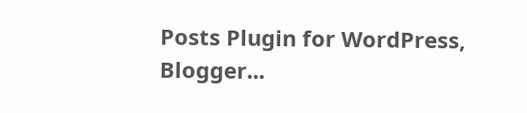Posts Plugin for WordPress, Blogger...